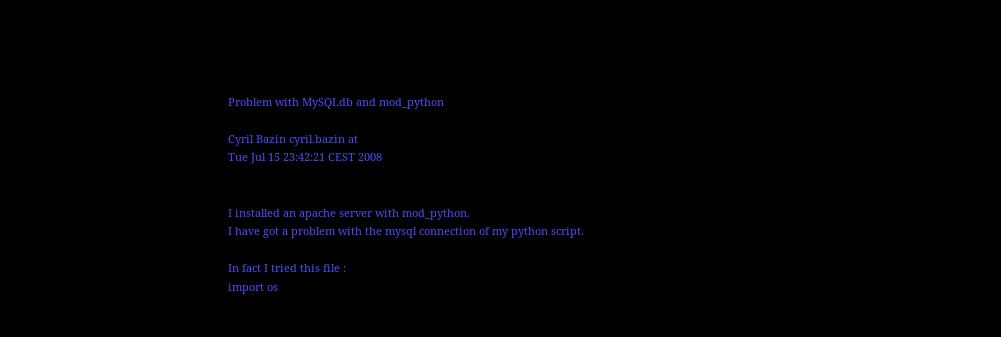Problem with MySQLdb and mod_python

Cyril Bazin cyril.bazin at
Tue Jul 15 23:42:21 CEST 2008


I installed an apache server with mod_python.
I have got a problem with the mysql connection of my python script.

In fact I tried this file :
import os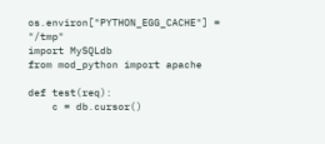os.environ["PYTHON_EGG_CACHE"] = "/tmp"
import MySQLdb
from mod_python import apache

def test(req):
    c = db.cursor()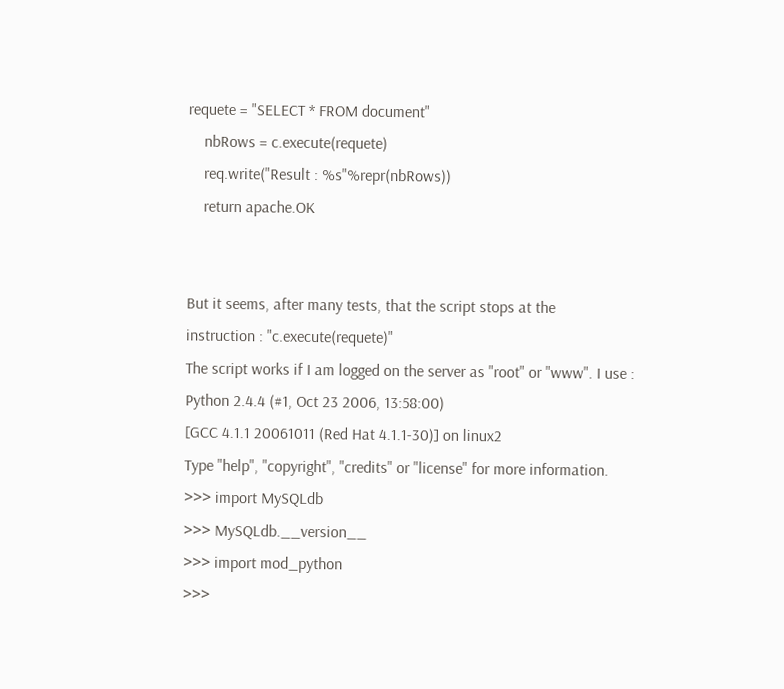requete = "SELECT * FROM document"
    nbRows = c.execute(requete)
    req.write("Result : %s"%repr(nbRows))
    return apache.OK


But it seems, after many tests, that the script stops at the
instruction : "c.execute(requete)"
The script works if I am logged on the server as "root" or "www". I use :
Python 2.4.4 (#1, Oct 23 2006, 13:58:00)
[GCC 4.1.1 20061011 (Red Hat 4.1.1-30)] on linux2
Type "help", "copyright", "credits" or "license" for more information.
>>> import MySQLdb
>>> MySQLdb.__version__
>>> import mod_python
>>>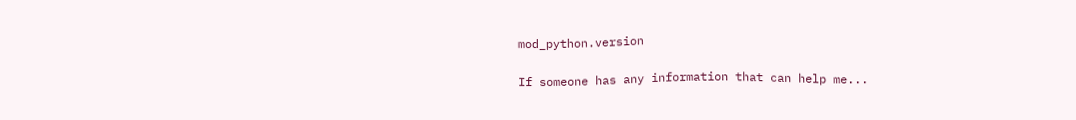mod_python.version

If someone has any information that can help me...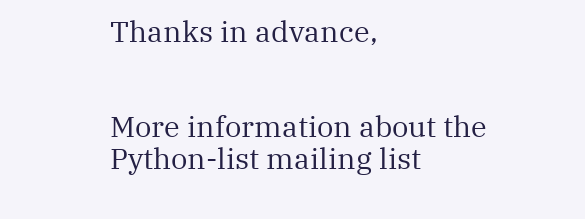Thanks in advance,


More information about the Python-list mailing list